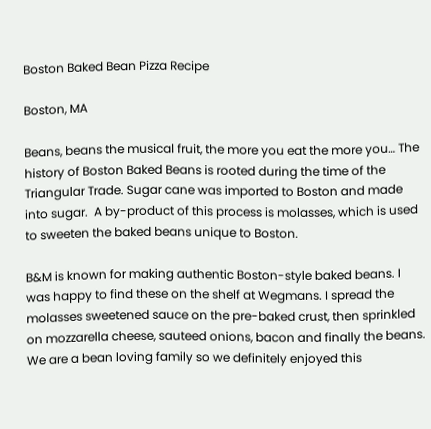Boston Baked Bean Pizza Recipe

Boston, MA

Beans, beans the musical fruit, the more you eat the more you… The history of Boston Baked Beans is rooted during the time of the Triangular Trade. Sugar cane was imported to Boston and made into sugar.  A by-product of this process is molasses, which is used to sweeten the baked beans unique to Boston.

B&M is known for making authentic Boston-style baked beans. I was happy to find these on the shelf at Wegmans. I spread the molasses sweetened sauce on the pre-baked crust, then sprinkled on mozzarella cheese, sauteed onions, bacon and finally the beans. We are a bean loving family so we definitely enjoyed this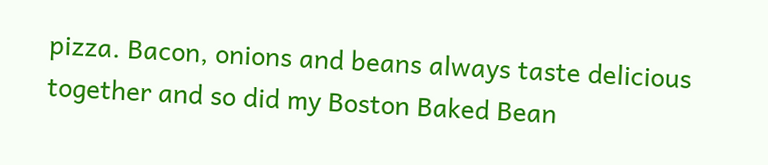pizza. Bacon, onions and beans always taste delicious together and so did my Boston Baked Bean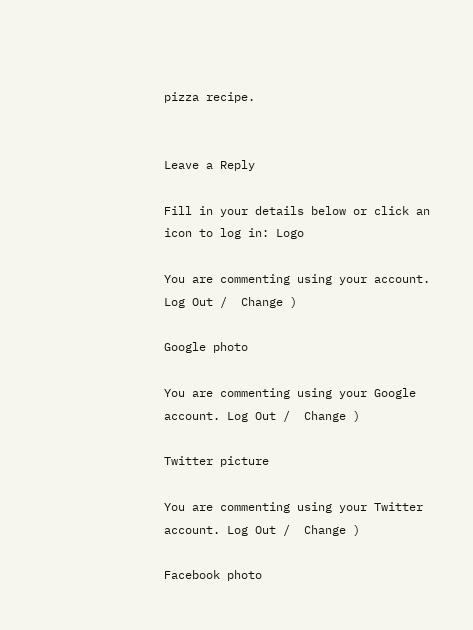pizza recipe.


Leave a Reply

Fill in your details below or click an icon to log in: Logo

You are commenting using your account. Log Out /  Change )

Google photo

You are commenting using your Google account. Log Out /  Change )

Twitter picture

You are commenting using your Twitter account. Log Out /  Change )

Facebook photo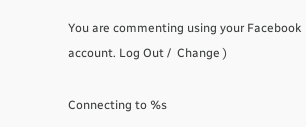You are commenting using your Facebook account. Log Out /  Change )

Connecting to %s